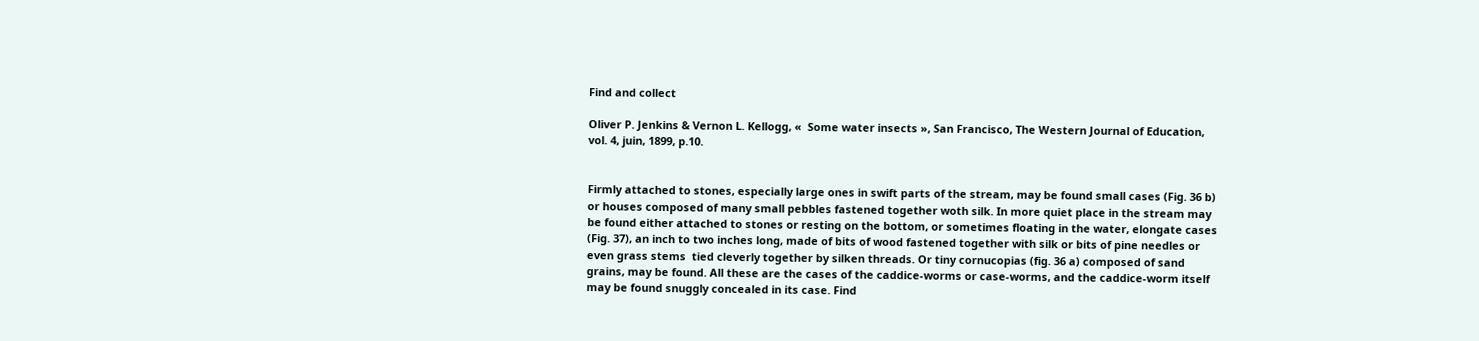Find and collect

Oliver P. Jenkins & Vernon L. Kellogg, «  Some water insects », San Francisco, The Western Journal of Education, vol. 4, juin, 1899, p.10.


Firmly attached to stones, especially large ones in swift parts of the stream, may be found small cases (Fig. 36 b) or houses composed of many small pebbles fastened together woth silk. In more quiet place in the stream may be found either attached to stones or resting on the bottom, or sometimes floating in the water, elongate cases (Fig. 37), an inch to two inches long, made of bits of wood fastened together with silk or bits of pine needles or even grass stems  tied cleverly together by silken threads. Or tiny cornucopias (fig. 36 a) composed of sand grains, may be found. All these are the cases of the caddice-worms or case-worms, and the caddice-worm itself may be found snuggly concealed in its case. Find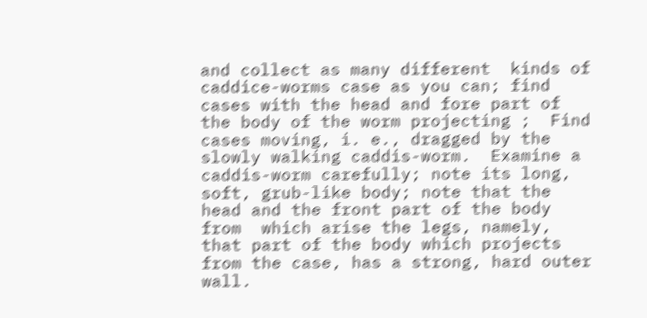and collect as many different  kinds of caddice-worms case as you can; find cases with the head and fore part of the body of the worm projecting ;  Find cases moving, i. e., dragged by the slowly walking caddis-worm.  Examine a caddis-worm carefully; note its long, soft, grub-like body; note that the head and the front part of the body from  which arise the legs, namely, that part of the body which projects from the case, has a strong, hard outer wall.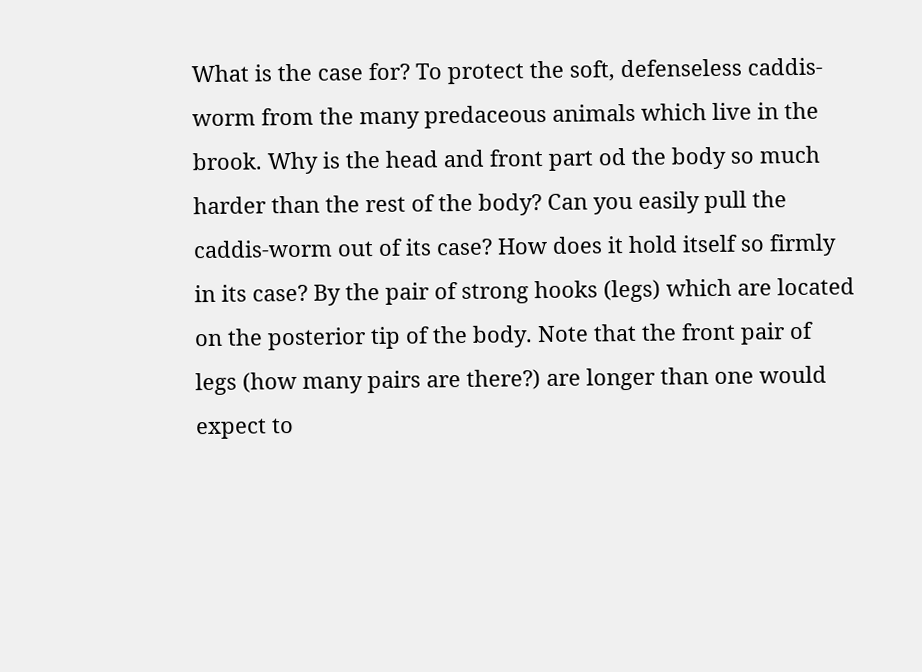What is the case for? To protect the soft, defenseless caddis-worm from the many predaceous animals which live in the brook. Why is the head and front part od the body so much harder than the rest of the body? Can you easily pull the caddis-worm out of its case? How does it hold itself so firmly in its case? By the pair of strong hooks (legs) which are located on the posterior tip of the body. Note that the front pair of legs (how many pairs are there?) are longer than one would expect to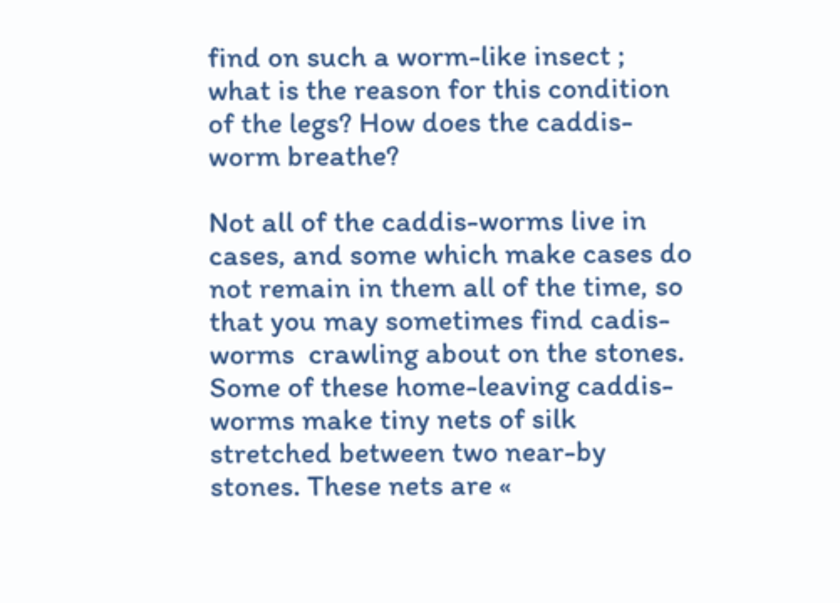find on such a worm-like insect ; what is the reason for this condition of the legs? How does the caddis-worm breathe?

Not all of the caddis-worms live in cases, and some which make cases do not remain in them all of the time, so that you may sometimes find cadis-worms  crawling about on the stones. Some of these home-leaving caddis-worms make tiny nets of silk  stretched between two near-by stones. These nets are «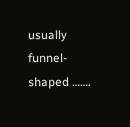usually funnel-shaped …….